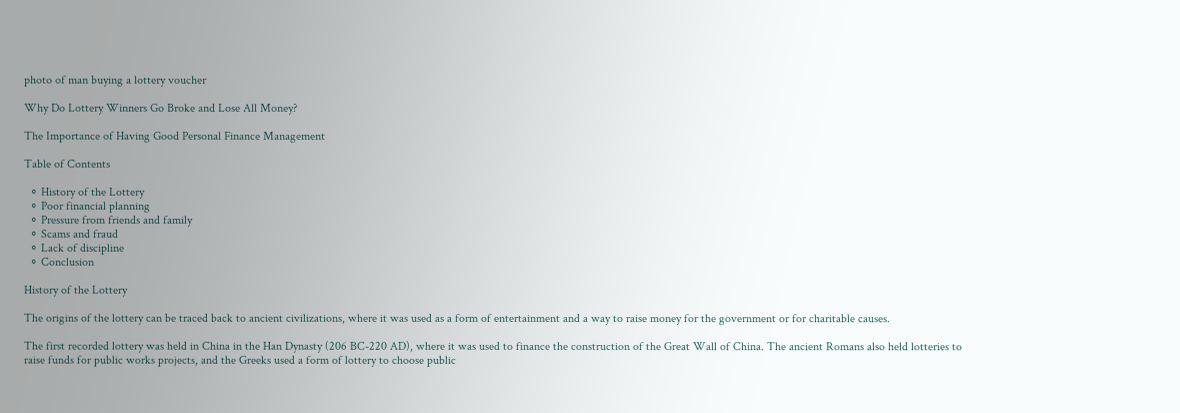photo of man buying a lottery voucher

Why Do Lottery Winners Go Broke and Lose All Money?

The Importance of Having Good Personal Finance Management

Table of Contents

  ∘ History of the Lottery
  ∘ Poor financial planning
  ∘ Pressure from friends and family
  ∘ Scams and fraud
  ∘ Lack of discipline
  ∘ Conclusion

History of the Lottery

The origins of the lottery can be traced back to ancient civilizations, where it was used as a form of entertainment and a way to raise money for the government or for charitable causes.

The first recorded lottery was held in China in the Han Dynasty (206 BC-220 AD), where it was used to finance the construction of the Great Wall of China. The ancient Romans also held lotteries to raise funds for public works projects, and the Greeks used a form of lottery to choose public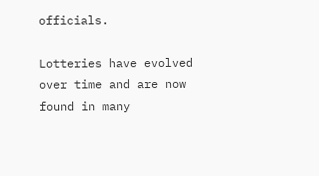officials.

Lotteries have evolved over time and are now found in many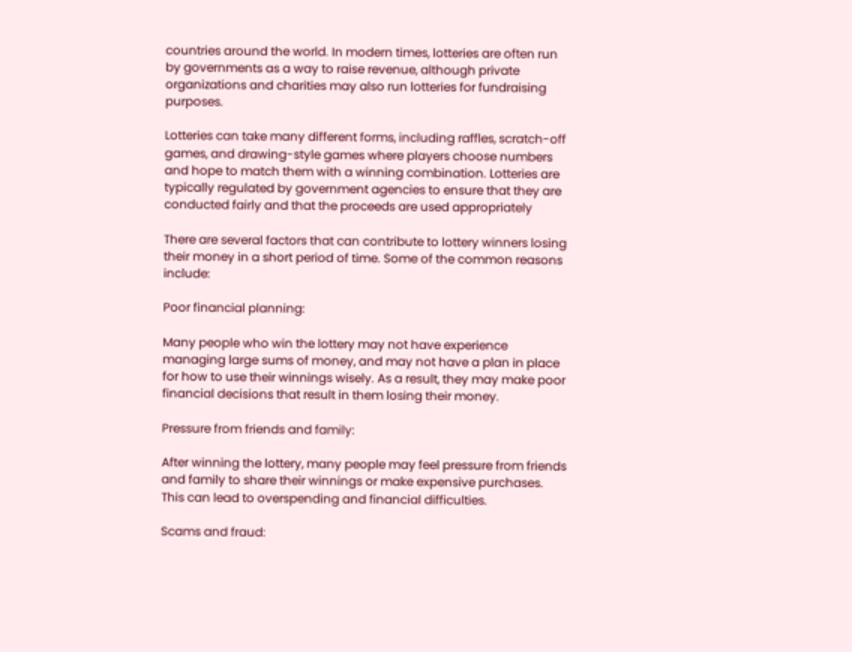countries around the world. In modern times, lotteries are often run by governments as a way to raise revenue, although private organizations and charities may also run lotteries for fundraising purposes.

Lotteries can take many different forms, including raffles, scratch-off games, and drawing-style games where players choose numbers and hope to match them with a winning combination. Lotteries are typically regulated by government agencies to ensure that they are conducted fairly and that the proceeds are used appropriately

There are several factors that can contribute to lottery winners losing their money in a short period of time. Some of the common reasons include:

Poor financial planning:

Many people who win the lottery may not have experience managing large sums of money, and may not have a plan in place for how to use their winnings wisely. As a result, they may make poor financial decisions that result in them losing their money.

Pressure from friends and family:

After winning the lottery, many people may feel pressure from friends and family to share their winnings or make expensive purchases. This can lead to overspending and financial difficulties.

Scams and fraud: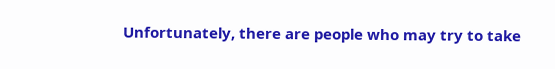Unfortunately, there are people who may try to take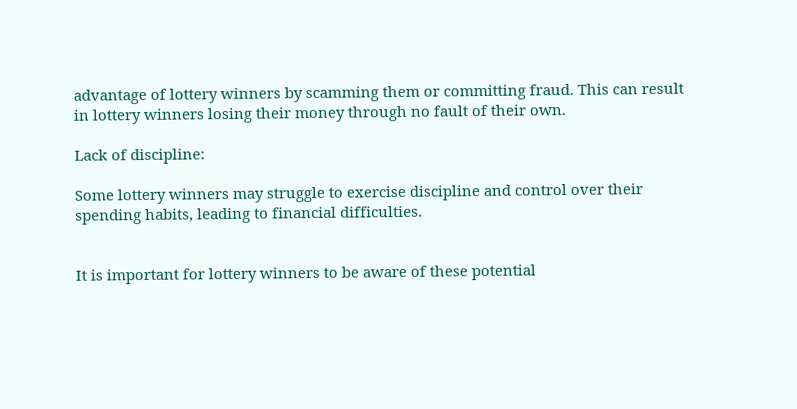advantage of lottery winners by scamming them or committing fraud. This can result in lottery winners losing their money through no fault of their own.

Lack of discipline:

Some lottery winners may struggle to exercise discipline and control over their spending habits, leading to financial difficulties.


It is important for lottery winners to be aware of these potential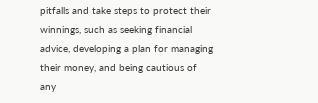pitfalls and take steps to protect their winnings, such as seeking financial advice, developing a plan for managing their money, and being cautious of any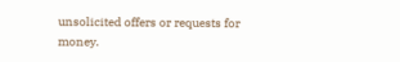unsolicited offers or requests for money.